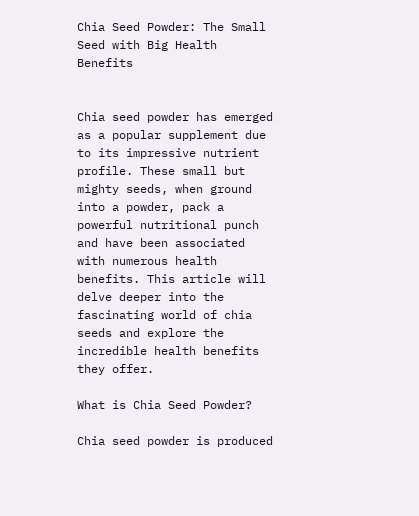Chia Seed Powder: The Small Seed with Big Health Benefits


Chia seed powder has emerged as a popular supplement due to its impressive nutrient profile. These small but mighty seeds, when ground into a powder, pack a powerful nutritional punch and have been associated with numerous health benefits. This article will delve deeper into the fascinating world of chia seeds and explore the incredible health benefits they offer.

What is Chia Seed Powder?

Chia seed powder is produced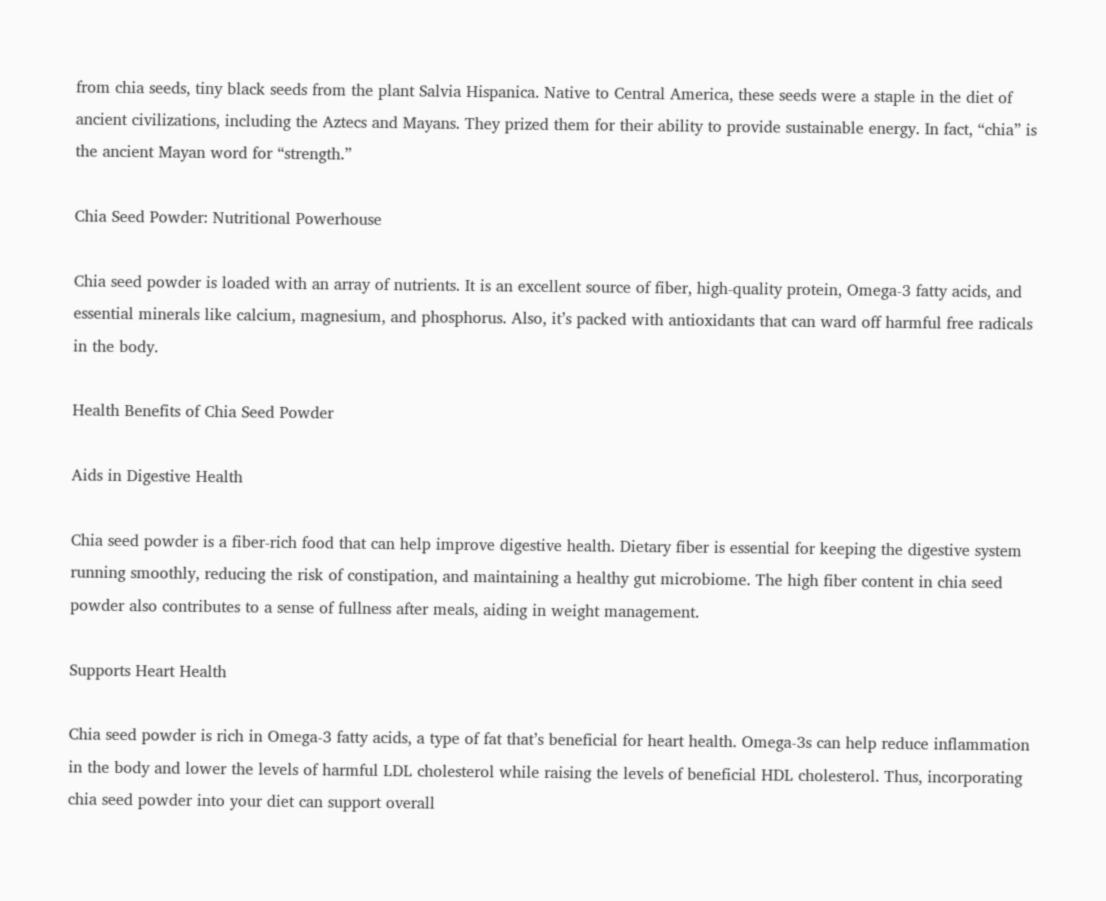from chia seeds, tiny black seeds from the plant Salvia Hispanica. Native to Central America, these seeds were a staple in the diet of ancient civilizations, including the Aztecs and Mayans. They prized them for their ability to provide sustainable energy. In fact, “chia” is the ancient Mayan word for “strength.”

Chia Seed Powder: Nutritional Powerhouse

Chia seed powder is loaded with an array of nutrients. It is an excellent source of fiber, high-quality protein, Omega-3 fatty acids, and essential minerals like calcium, magnesium, and phosphorus. Also, it’s packed with antioxidants that can ward off harmful free radicals in the body.

Health Benefits of Chia Seed Powder

Aids in Digestive Health

Chia seed powder is a fiber-rich food that can help improve digestive health. Dietary fiber is essential for keeping the digestive system running smoothly, reducing the risk of constipation, and maintaining a healthy gut microbiome. The high fiber content in chia seed powder also contributes to a sense of fullness after meals, aiding in weight management.

Supports Heart Health

Chia seed powder is rich in Omega-3 fatty acids, a type of fat that’s beneficial for heart health. Omega-3s can help reduce inflammation in the body and lower the levels of harmful LDL cholesterol while raising the levels of beneficial HDL cholesterol. Thus, incorporating chia seed powder into your diet can support overall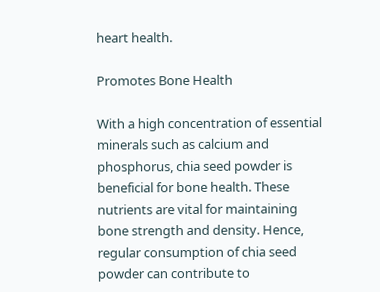heart health.

Promotes Bone Health

With a high concentration of essential minerals such as calcium and phosphorus, chia seed powder is beneficial for bone health. These nutrients are vital for maintaining bone strength and density. Hence, regular consumption of chia seed powder can contribute to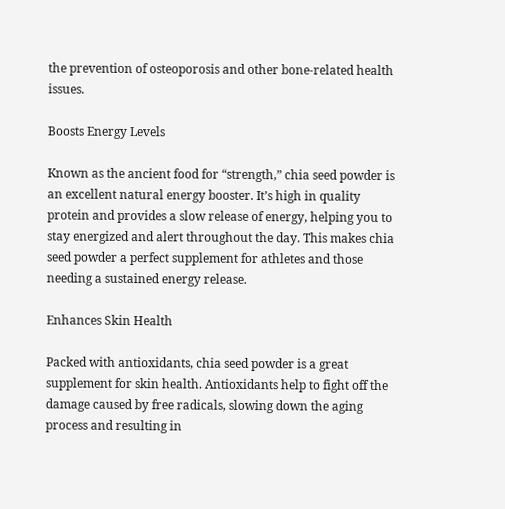the prevention of osteoporosis and other bone-related health issues.

Boosts Energy Levels

Known as the ancient food for “strength,” chia seed powder is an excellent natural energy booster. It’s high in quality protein and provides a slow release of energy, helping you to stay energized and alert throughout the day. This makes chia seed powder a perfect supplement for athletes and those needing a sustained energy release.

Enhances Skin Health

Packed with antioxidants, chia seed powder is a great supplement for skin health. Antioxidants help to fight off the damage caused by free radicals, slowing down the aging process and resulting in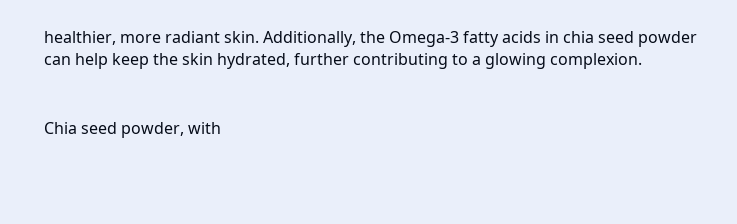healthier, more radiant skin. Additionally, the Omega-3 fatty acids in chia seed powder can help keep the skin hydrated, further contributing to a glowing complexion.


Chia seed powder, with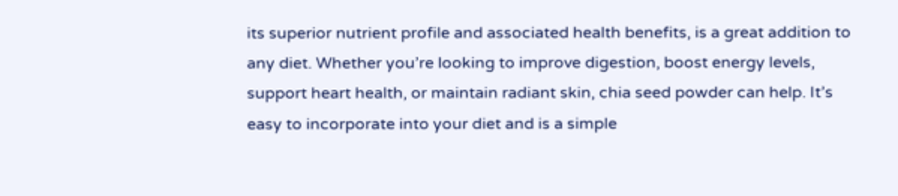its superior nutrient profile and associated health benefits, is a great addition to any diet. Whether you’re looking to improve digestion, boost energy levels, support heart health, or maintain radiant skin, chia seed powder can help. It’s easy to incorporate into your diet and is a simple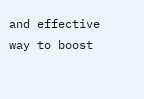and effective way to boost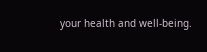your health and well-being.